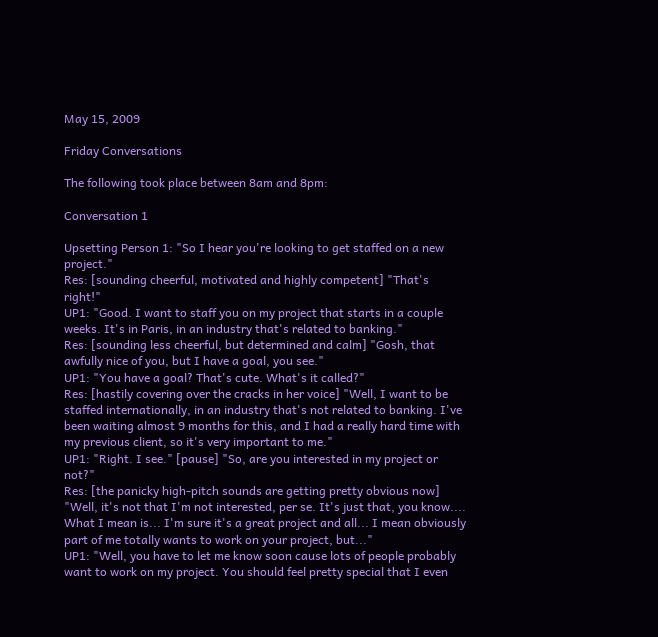May 15, 2009

Friday Conversations

The following took place between 8am and 8pm:

Conversation 1

Upsetting Person 1: "So I hear you're looking to get staffed on a new project."
Res: [sounding cheerful, motivated and highly competent] "That's right!"
UP1: "Good. I want to staff you on my project that starts in a couple weeks. It's in Paris, in an industry that's related to banking."
Res: [sounding less cheerful, but determined and calm] "Gosh, that awfully nice of you, but I have a goal, you see."
UP1: "You have a goal? That's cute. What's it called?"
Res: [hastily covering over the cracks in her voice] "Well, I want to be staffed internationally, in an industry that's not related to banking. I've been waiting almost 9 months for this, and I had a really hard time with my previous client, so it's very important to me."
UP1: "Right. I see." [pause] "So, are you interested in my project or not?"
Res: [the panicky high-pitch sounds are getting pretty obvious now] "Well, it's not that I'm not interested, per se. It's just that, you know.... What I mean is... I'm sure it's a great project and all... I mean obviously part of me totally wants to work on your project, but..."
UP1: "Well, you have to let me know soon cause lots of people probably want to work on my project. You should feel pretty special that I even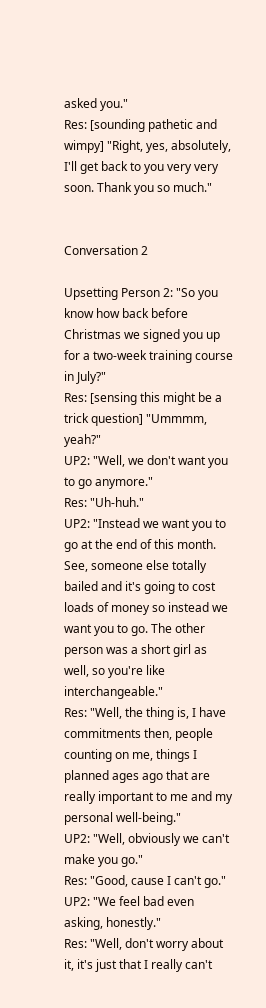asked you."
Res: [sounding pathetic and wimpy] "Right, yes, absolutely, I'll get back to you very very soon. Thank you so much."


Conversation 2

Upsetting Person 2: "So you know how back before Christmas we signed you up for a two-week training course in July?"
Res: [sensing this might be a trick question] "Ummmm, yeah?"
UP2: "Well, we don't want you to go anymore."
Res: "Uh-huh."
UP2: "Instead we want you to go at the end of this month. See, someone else totally bailed and it's going to cost loads of money so instead we want you to go. The other person was a short girl as well, so you're like interchangeable."
Res: "Well, the thing is, I have commitments then, people counting on me, things I planned ages ago that are really important to me and my personal well-being."
UP2: "Well, obviously we can't make you go."
Res: "Good, cause I can't go."
UP2: "We feel bad even asking, honestly."
Res: "Well, don't worry about it, it's just that I really can't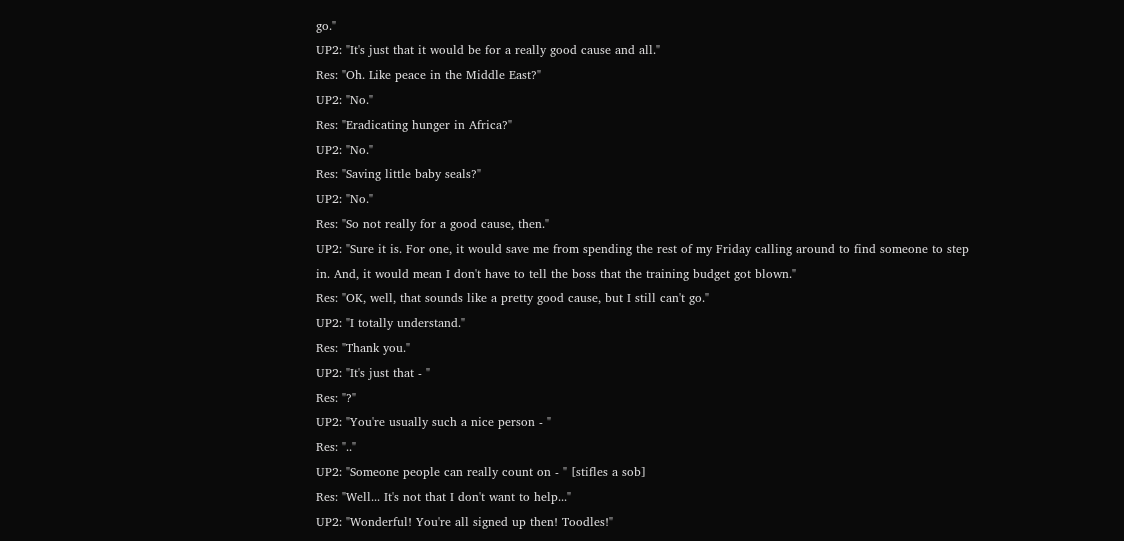go."
UP2: "It's just that it would be for a really good cause and all."
Res: "Oh. Like peace in the Middle East?"
UP2: "No."
Res: "Eradicating hunger in Africa?"
UP2: "No."
Res: "Saving little baby seals?"
UP2: "No."
Res: "So not really for a good cause, then."
UP2: "Sure it is. For one, it would save me from spending the rest of my Friday calling around to find someone to step in. And, it would mean I don't have to tell the boss that the training budget got blown."
Res: "OK, well, that sounds like a pretty good cause, but I still can't go."
UP2: "I totally understand."
Res: "Thank you."
UP2: "It's just that - "
Res: "?"
UP2: "You're usually such a nice person - "
Res: ".."
UP2: "Someone people can really count on - " [stifles a sob]
Res: "Well... It's not that I don't want to help..."
UP2: "Wonderful! You're all signed up then! Toodles!"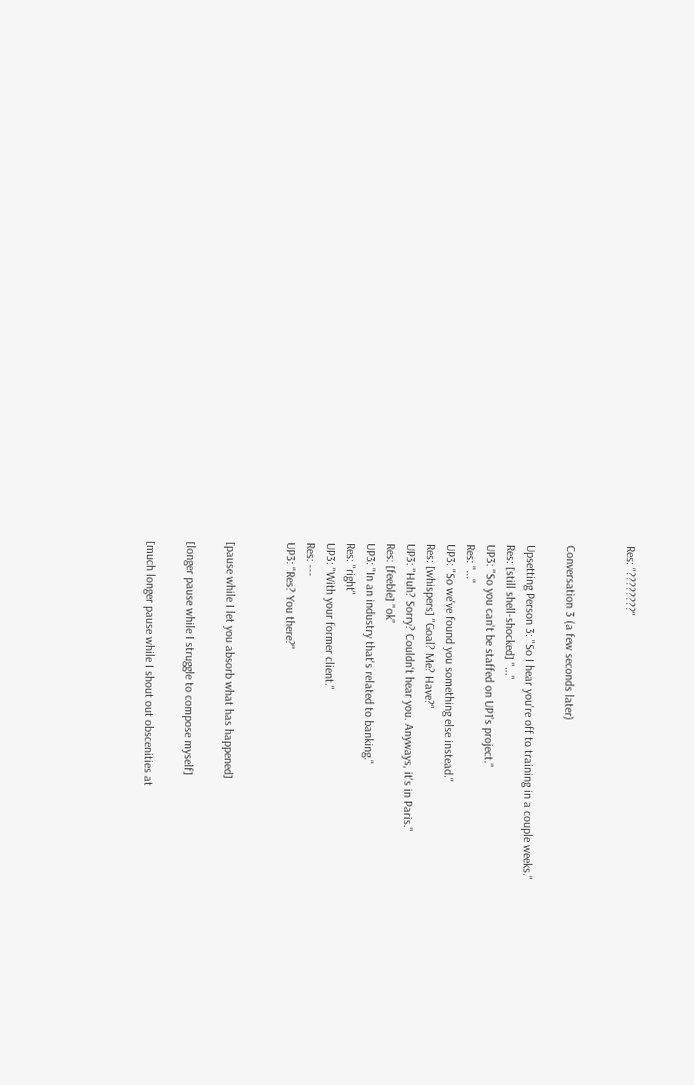Res: "????????"


Conversation 3 (a few seconds later)

Upsetting Person 3: "So I hear you're off to training in a couple weeks."
Res: [still shell-shocked] "..."
UP3: "So you can't be staffed on UP1's project."
Res: "..."
UP3: "So we've found you something else instead."
Res: [whispers] "Goal? Me? Have?"
UP3: "Huh? Sorry? Couldn't hear you. Anyways, it's in Paris."
Res: [feeble] "ok"
UP3: "In an industry that's related to banking."
Res: "right"
UP3: "With your former client."
Res: ---
UP3: "Res? You there?"


[pause while I let you absorb what has happened]

[longer pause while I struggle to compose myself]

[much longer pause while I shout out obscenities at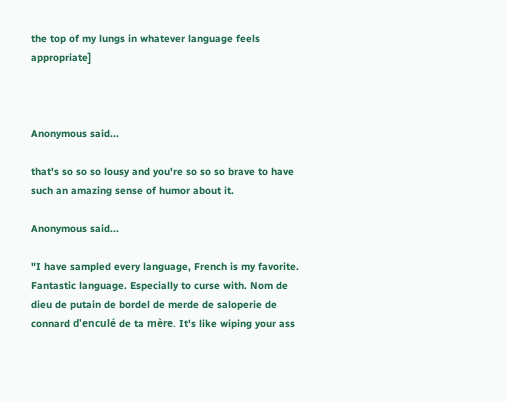the top of my lungs in whatever language feels appropriate]



Anonymous said...

that's so so so lousy and you're so so so brave to have such an amazing sense of humor about it.

Anonymous said...

"I have sampled every language, French is my favorite. Fantastic language. Especially to curse with. Nom de dieu de putain de bordel de merde de saloperie de connard d'enculé de ta mère. It's like wiping your ass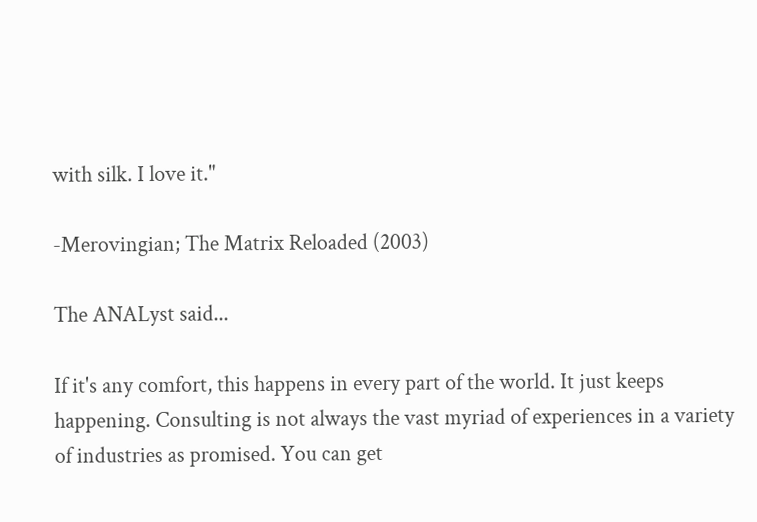with silk. I love it."

-Merovingian; The Matrix Reloaded (2003)

The ANALyst said...

If it's any comfort, this happens in every part of the world. It just keeps happening. Consulting is not always the vast myriad of experiences in a variety of industries as promised. You can get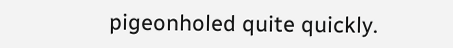pigeonholed quite quickly.